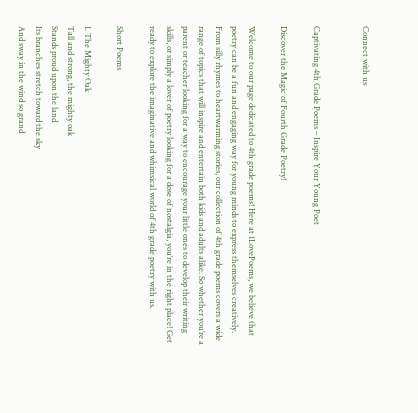Connect with us


Captivating 4th Grade Poems – Inspire Your Young Poet

Discover the Magic of Fourth Grade Poetry!

Welcome to our page dedicated to 4th grade poems! Here at 1LovePoems, we believe that poetry can be a fun and engaging way for young minds to express themselves creatively. From silly rhymes to heartwarming stories, our collection of 4th grade poems covers a wide range of topics that will inspire and entertain both kids and adults alike. So whether you’re a parent or teacher looking for a way to encourage your little ones to develop their writing skills, or simply a lover of poetry looking for a dose of nostalgia, you’re in the right place! Get ready to explore the imaginative and whimsical world of 4th grade poetry with us.

Short Poems

1. The Mighty Oak
Tall and strong, the mighty oak
Stands proud upon the land
Its branches stretch toward the sky
And sway in the wind so grand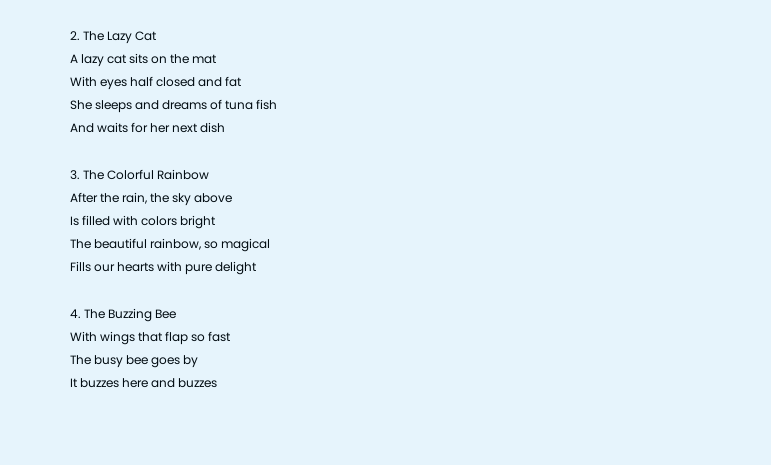2. The Lazy Cat
A lazy cat sits on the mat
With eyes half closed and fat
She sleeps and dreams of tuna fish
And waits for her next dish

3. The Colorful Rainbow
After the rain, the sky above
Is filled with colors bright
The beautiful rainbow, so magical
Fills our hearts with pure delight

4. The Buzzing Bee
With wings that flap so fast
The busy bee goes by
It buzzes here and buzzes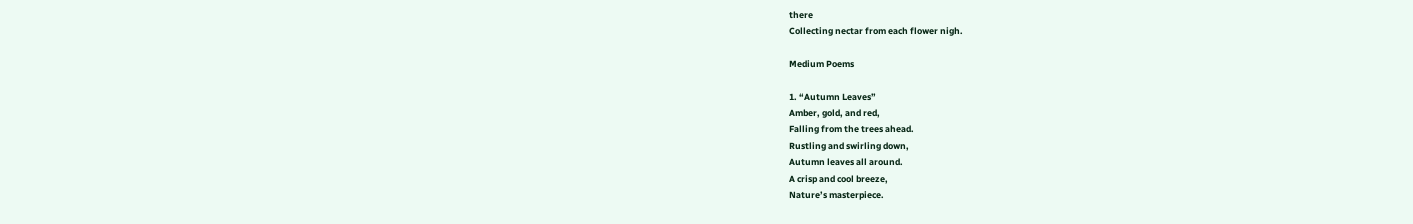there
Collecting nectar from each flower nigh.

Medium Poems

1. “Autumn Leaves”
Amber, gold, and red,
Falling from the trees ahead.
Rustling and swirling down,
Autumn leaves all around.
A crisp and cool breeze,
Nature’s masterpiece.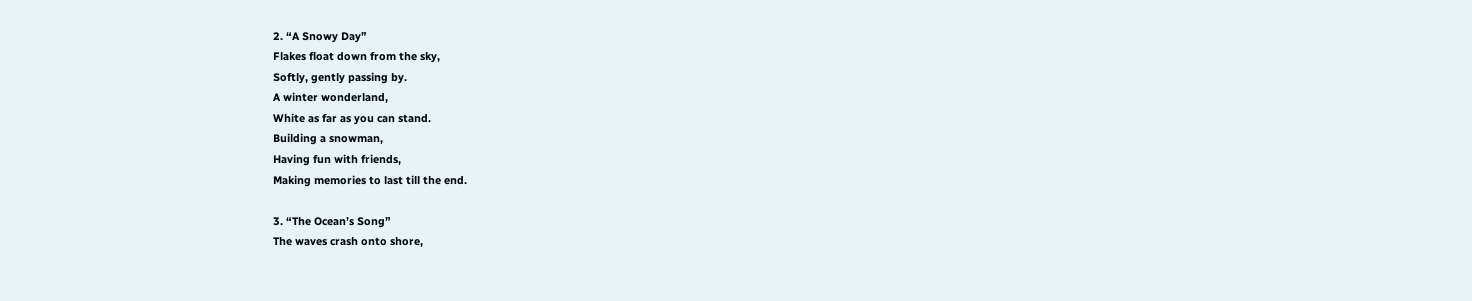2. “A Snowy Day”
Flakes float down from the sky,
Softly, gently passing by.
A winter wonderland,
White as far as you can stand.
Building a snowman,
Having fun with friends,
Making memories to last till the end.

3. “The Ocean’s Song”
The waves crash onto shore,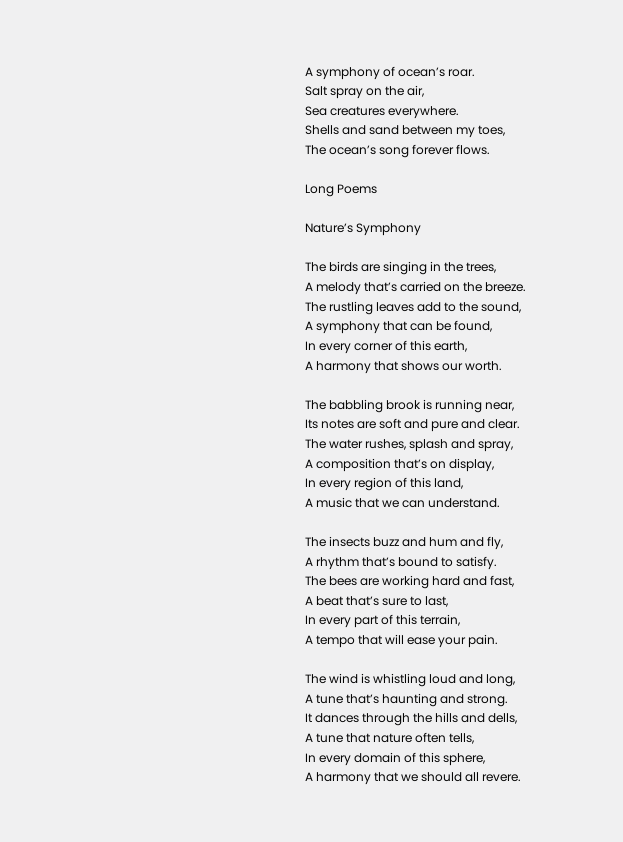A symphony of ocean’s roar.
Salt spray on the air,
Sea creatures everywhere.
Shells and sand between my toes,
The ocean’s song forever flows.

Long Poems

Nature’s Symphony

The birds are singing in the trees,
A melody that’s carried on the breeze.
The rustling leaves add to the sound,
A symphony that can be found,
In every corner of this earth,
A harmony that shows our worth.

The babbling brook is running near,
Its notes are soft and pure and clear.
The water rushes, splash and spray,
A composition that’s on display,
In every region of this land,
A music that we can understand.

The insects buzz and hum and fly,
A rhythm that’s bound to satisfy.
The bees are working hard and fast,
A beat that’s sure to last,
In every part of this terrain,
A tempo that will ease your pain.

The wind is whistling loud and long,
A tune that’s haunting and strong.
It dances through the hills and dells,
A tune that nature often tells,
In every domain of this sphere,
A harmony that we should all revere.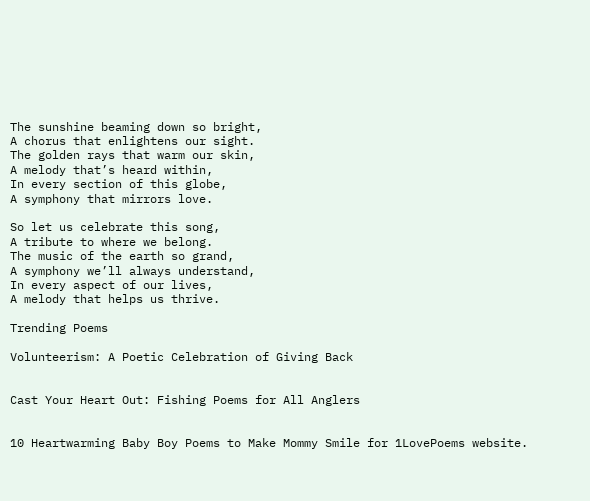The sunshine beaming down so bright,
A chorus that enlightens our sight.
The golden rays that warm our skin,
A melody that’s heard within,
In every section of this globe,
A symphony that mirrors love.

So let us celebrate this song,
A tribute to where we belong.
The music of the earth so grand,
A symphony we’ll always understand,
In every aspect of our lives,
A melody that helps us thrive.

Trending Poems

Volunteerism: A Poetic Celebration of Giving Back


Cast Your Heart Out: Fishing Poems for All Anglers


10 Heartwarming Baby Boy Poems to Make Mommy Smile for 1LovePoems website.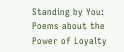Standing by You: Poems about the Power of Loyalty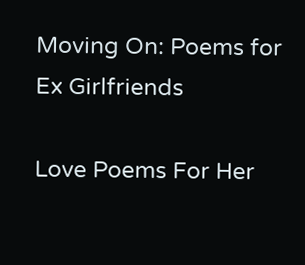Moving On: Poems for Ex Girlfriends

Love Poems For Her